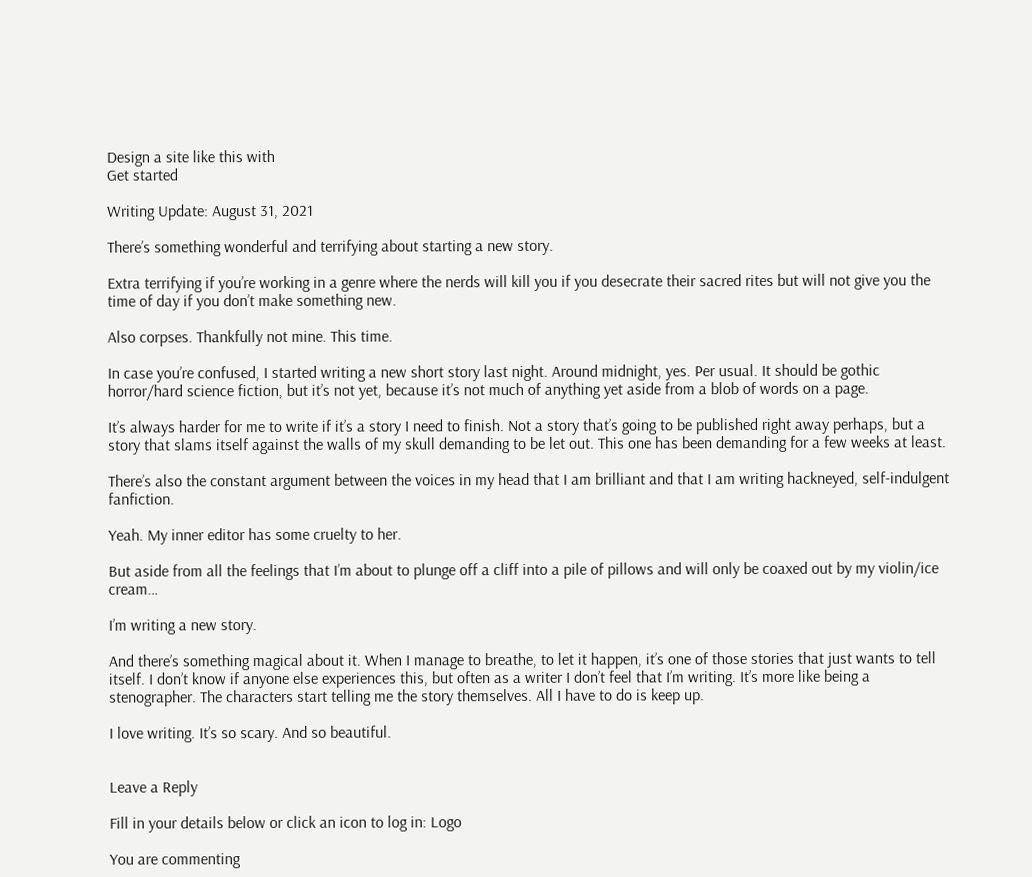Design a site like this with
Get started

Writing Update: August 31, 2021

There’s something wonderful and terrifying about starting a new story.

Extra terrifying if you’re working in a genre where the nerds will kill you if you desecrate their sacred rites but will not give you the time of day if you don’t make something new.

Also corpses. Thankfully not mine. This time.

In case you’re confused, I started writing a new short story last night. Around midnight, yes. Per usual. It should be gothic horror/hard science fiction, but it’s not yet, because it’s not much of anything yet aside from a blob of words on a page.

It’s always harder for me to write if it’s a story I need to finish. Not a story that’s going to be published right away perhaps, but a story that slams itself against the walls of my skull demanding to be let out. This one has been demanding for a few weeks at least.

There’s also the constant argument between the voices in my head that I am brilliant and that I am writing hackneyed, self-indulgent fanfiction.

Yeah. My inner editor has some cruelty to her.

But aside from all the feelings that I’m about to plunge off a cliff into a pile of pillows and will only be coaxed out by my violin/ice cream…

I’m writing a new story.

And there’s something magical about it. When I manage to breathe, to let it happen, it’s one of those stories that just wants to tell itself. I don’t know if anyone else experiences this, but often as a writer I don’t feel that I’m writing. It’s more like being a stenographer. The characters start telling me the story themselves. All I have to do is keep up.

I love writing. It’s so scary. And so beautiful.


Leave a Reply

Fill in your details below or click an icon to log in: Logo

You are commenting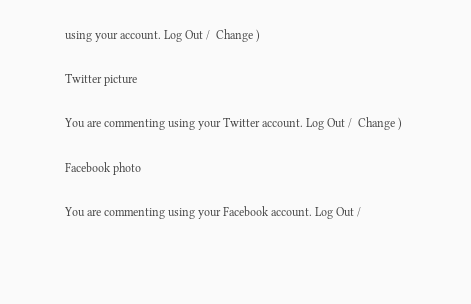using your account. Log Out /  Change )

Twitter picture

You are commenting using your Twitter account. Log Out /  Change )

Facebook photo

You are commenting using your Facebook account. Log Out /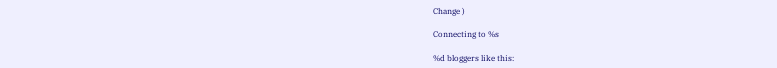Change )

Connecting to %s

%d bloggers like this: